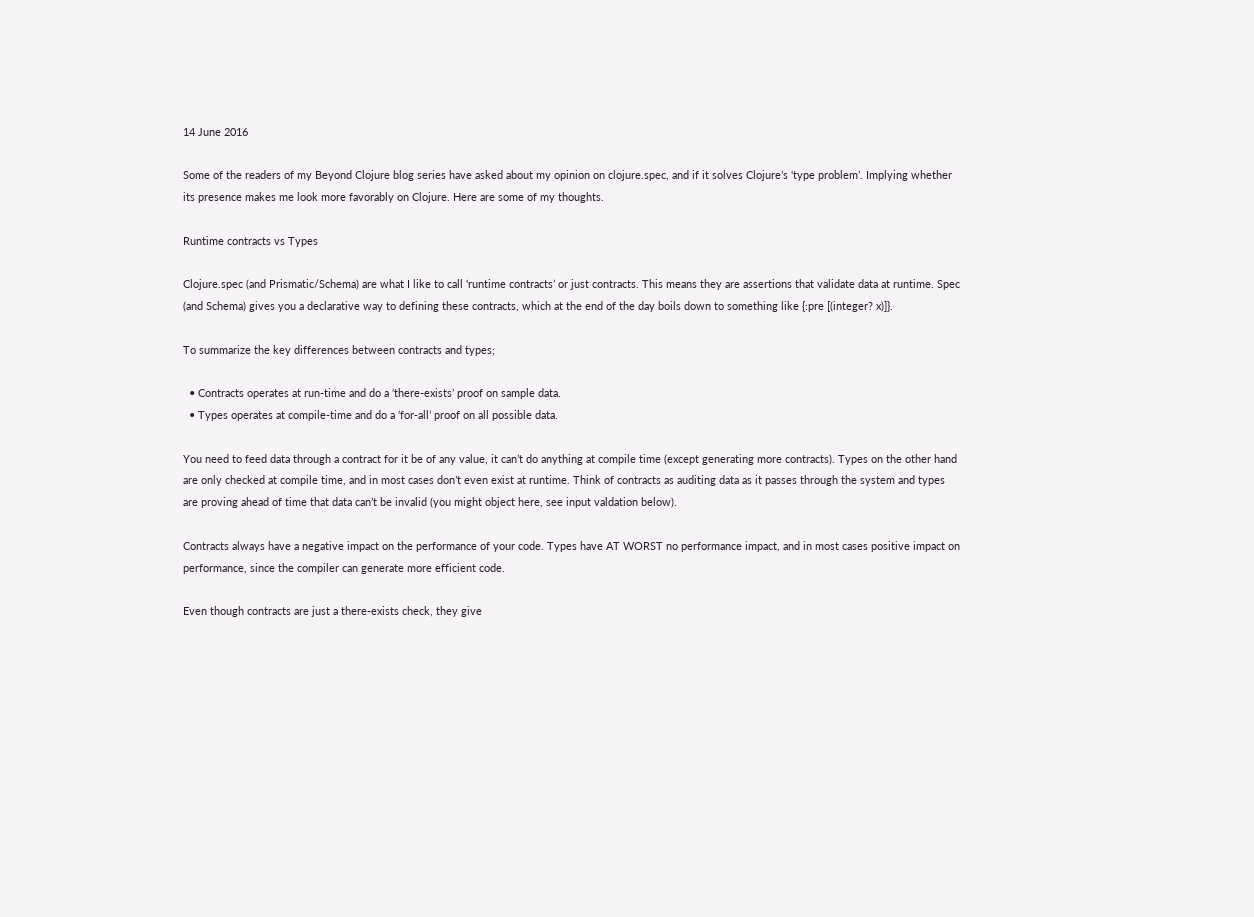14 June 2016

Some of the readers of my Beyond Clojure blog series have asked about my opinion on clojure.spec, and if it solves Clojure’s ‘type problem’. Implying whether its presence makes me look more favorably on Clojure. Here are some of my thoughts.

Runtime contracts vs Types

Clojure.spec (and Prismatic/Schema) are what I like to call ‘runtime contracts’ or just contracts. This means they are assertions that validate data at runtime. Spec (and Schema) gives you a declarative way to defining these contracts, which at the end of the day boils down to something like {:pre [(integer? x)]}.

To summarize the key differences between contracts and types;

  • Contracts operates at run-time and do a ‘there-exists’ proof on sample data.
  • Types operates at compile-time and do a ‘for-all’ proof on all possible data.

You need to feed data through a contract for it be of any value, it can’t do anything at compile time (except generating more contracts). Types on the other hand are only checked at compile time, and in most cases don’t even exist at runtime. Think of contracts as auditing data as it passes through the system and types are proving ahead of time that data can’t be invalid (you might object here, see input valdation below).

Contracts always have a negative impact on the performance of your code. Types have AT WORST no performance impact, and in most cases positive impact on performance, since the compiler can generate more efficient code.

Even though contracts are just a there-exists check, they give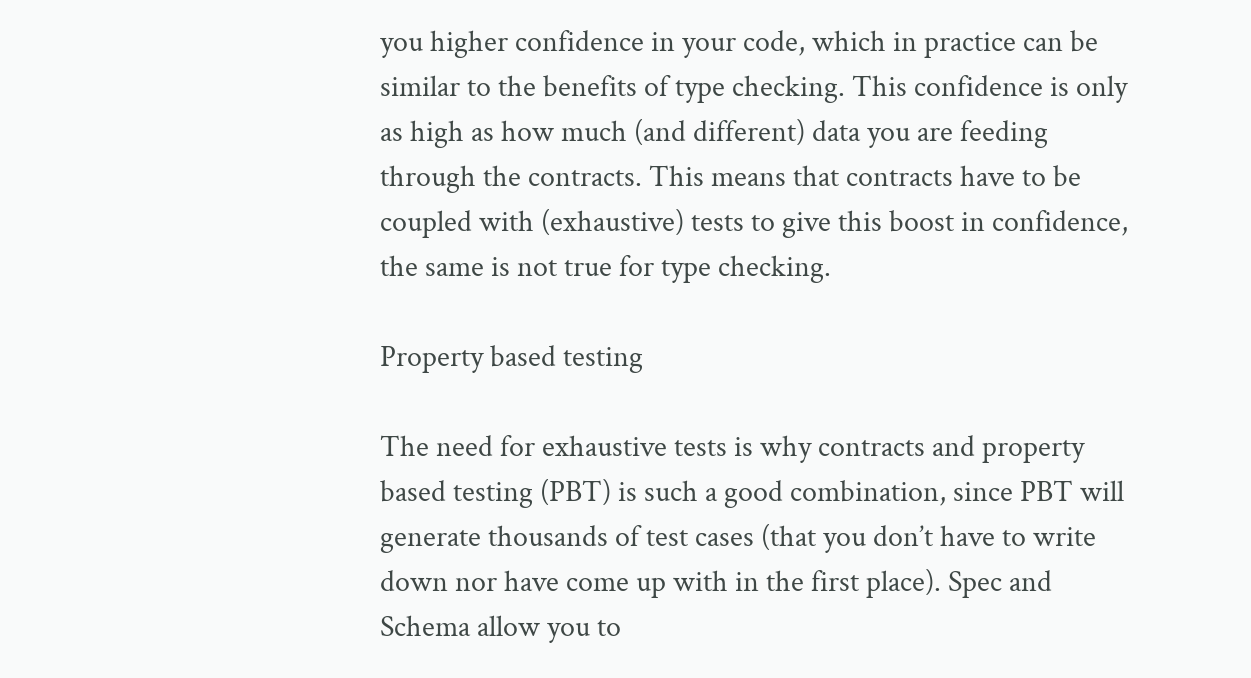you higher confidence in your code, which in practice can be similar to the benefits of type checking. This confidence is only as high as how much (and different) data you are feeding through the contracts. This means that contracts have to be coupled with (exhaustive) tests to give this boost in confidence, the same is not true for type checking.

Property based testing

The need for exhaustive tests is why contracts and property based testing (PBT) is such a good combination, since PBT will generate thousands of test cases (that you don’t have to write down nor have come up with in the first place). Spec and Schema allow you to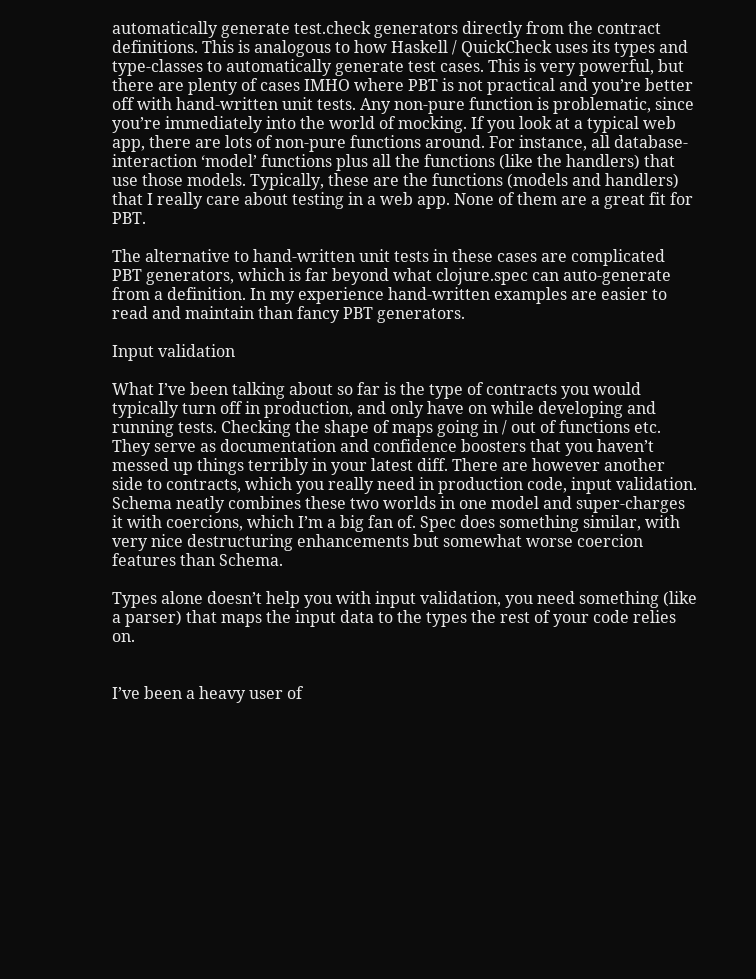automatically generate test.check generators directly from the contract definitions. This is analogous to how Haskell / QuickCheck uses its types and type-classes to automatically generate test cases. This is very powerful, but there are plenty of cases IMHO where PBT is not practical and you’re better off with hand-written unit tests. Any non-pure function is problematic, since you’re immediately into the world of mocking. If you look at a typical web app, there are lots of non-pure functions around. For instance, all database-interaction ‘model’ functions plus all the functions (like the handlers) that use those models. Typically, these are the functions (models and handlers) that I really care about testing in a web app. None of them are a great fit for PBT.

The alternative to hand-written unit tests in these cases are complicated PBT generators, which is far beyond what clojure.spec can auto-generate from a definition. In my experience hand-written examples are easier to read and maintain than fancy PBT generators.

Input validation

What I’ve been talking about so far is the type of contracts you would typically turn off in production, and only have on while developing and running tests. Checking the shape of maps going in / out of functions etc. They serve as documentation and confidence boosters that you haven’t messed up things terribly in your latest diff. There are however another side to contracts, which you really need in production code, input validation. Schema neatly combines these two worlds in one model and super-charges it with coercions, which I’m a big fan of. Spec does something similar, with very nice destructuring enhancements but somewhat worse coercion features than Schema.

Types alone doesn’t help you with input validation, you need something (like a parser) that maps the input data to the types the rest of your code relies on.


I’ve been a heavy user of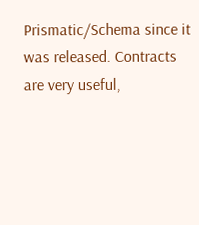Prismatic/Schema since it was released. Contracts are very useful,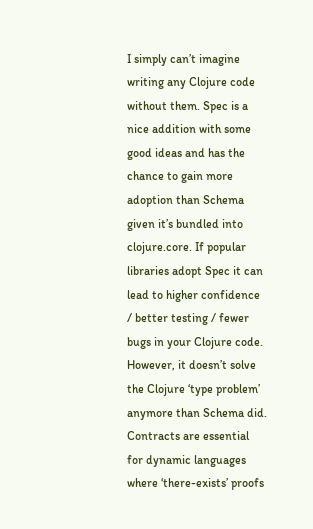I simply can’t imagine writing any Clojure code without them. Spec is a nice addition with some good ideas and has the chance to gain more adoption than Schema given it’s bundled into clojure.core. If popular libraries adopt Spec it can lead to higher confidence / better testing / fewer bugs in your Clojure code. However, it doesn’t solve the Clojure ‘type problem’ anymore than Schema did. Contracts are essential for dynamic languages where ‘there-exists’ proofs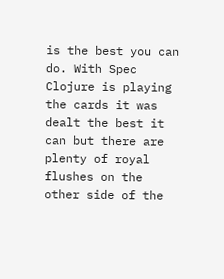is the best you can do. With Spec Clojure is playing the cards it was dealt the best it can but there are plenty of royal flushes on the other side of the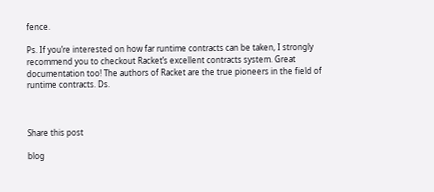fence.

Ps. If you’re interested on how far runtime contracts can be taken, I strongly recommend you to checkout Racket’s excellent contracts system. Great documentation too! The authors of Racket are the true pioneers in the field of runtime contracts. Ds.



Share this post

blog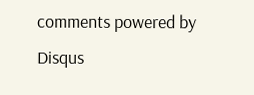comments powered by Disqus